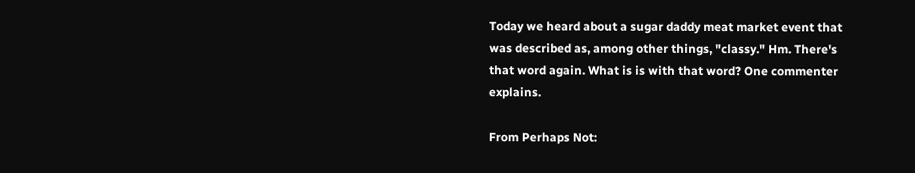Today we heard about a sugar daddy meat market event that was described as, among other things, "classy." Hm. There's that word again. What is is with that word? One commenter explains.

From Perhaps Not: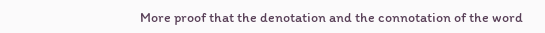More proof that the denotation and the connotation of the word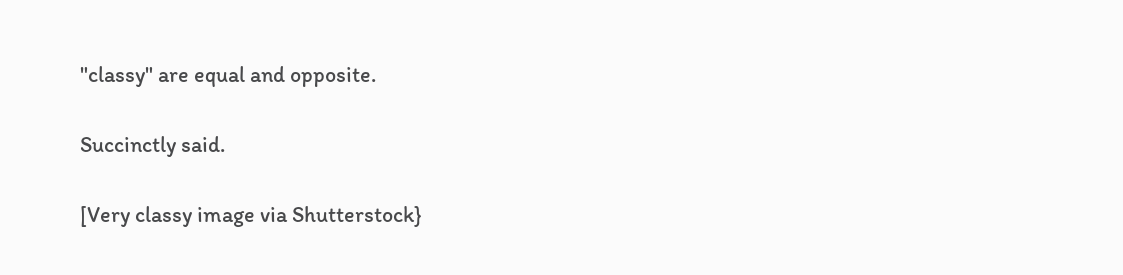"classy" are equal and opposite.

Succinctly said.

[Very classy image via Shutterstock}